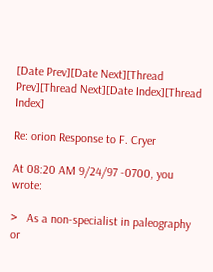[Date Prev][Date Next][Thread Prev][Thread Next][Date Index][Thread Index]

Re: orion Response to F. Cryer

At 08:20 AM 9/24/97 -0700, you wrote:

>   As a non-specialist in paleography or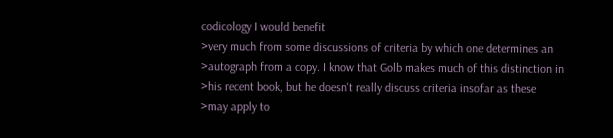codicology I would benefit
>very much from some discussions of criteria by which one determines an
>autograph from a copy. I know that Golb makes much of this distinction in
>his recent book, but he doesn't really discuss criteria insofar as these
>may apply to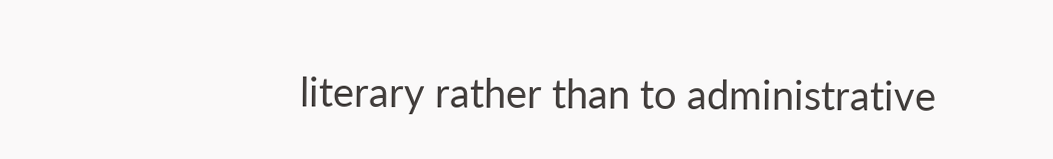literary rather than to administrative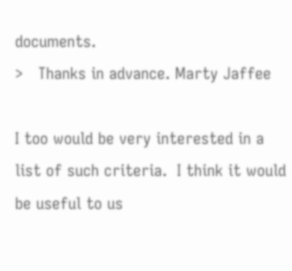documents.
>   Thanks in advance. Marty Jaffee

I too would be very interested in a list of such criteria.  I think it would
be useful to us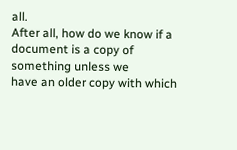all.
After all, how do we know if a document is a copy of something unless we
have an older copy with which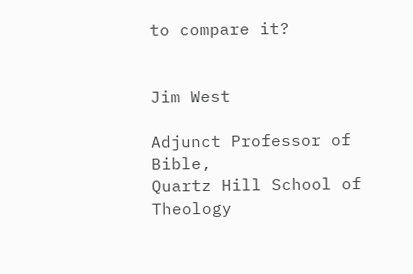to compare it?


Jim West

Adjunct Professor of Bible,
Quartz Hill School of Theology